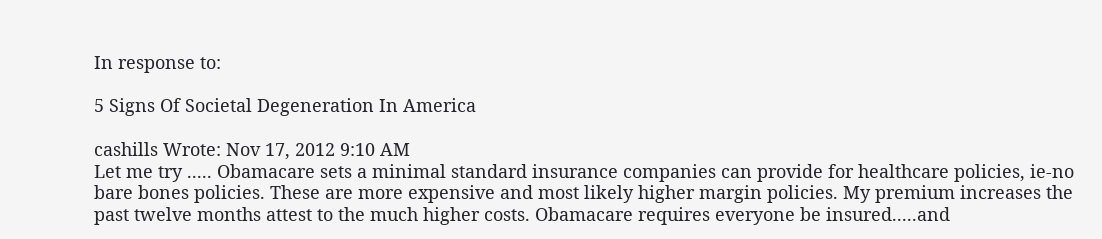In response to:

5 Signs Of Societal Degeneration In America

cashills Wrote: Nov 17, 2012 9:10 AM
Let me try ..... Obamacare sets a minimal standard insurance companies can provide for healthcare policies, ie-no bare bones policies. These are more expensive and most likely higher margin policies. My premium increases the past twelve months attest to the much higher costs. Obamacare requires everyone be insured.....and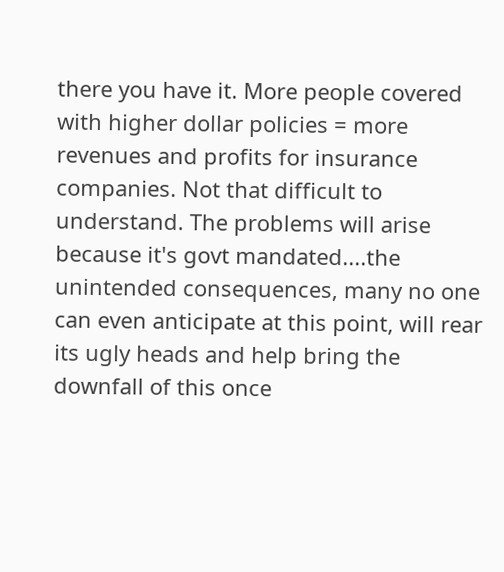there you have it. More people covered with higher dollar policies = more revenues and profits for insurance companies. Not that difficult to understand. The problems will arise because it's govt mandated....the unintended consequences, many no one can even anticipate at this point, will rear its ugly heads and help bring the downfall of this once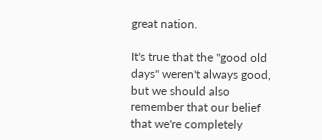great nation.

It's true that the "good old days" weren't always good, but we should also remember that our belief that we're completely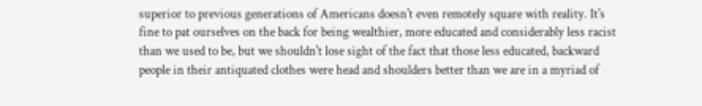superior to previous generations of Americans doesn't even remotely square with reality. It's fine to pat ourselves on the back for being wealthier, more educated and considerably less racist than we used to be, but we shouldn't lose sight of the fact that those less educated, backward people in their antiquated clothes were head and shoulders better than we are in a myriad of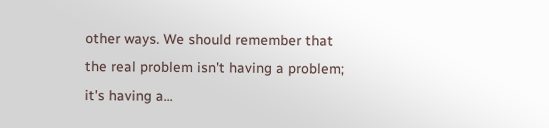other ways. We should remember that the real problem isn't having a problem; it's having a...